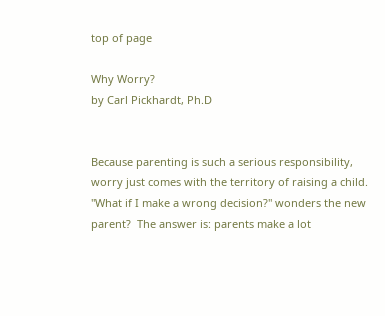top of page

Why Worry?
by Carl Pickhardt, Ph.D


Because parenting is such a serious responsibility, worry just comes with the territory of raising a child. "What if I make a wrong decision?" wonders the new parent?  The answer is: parents make a lot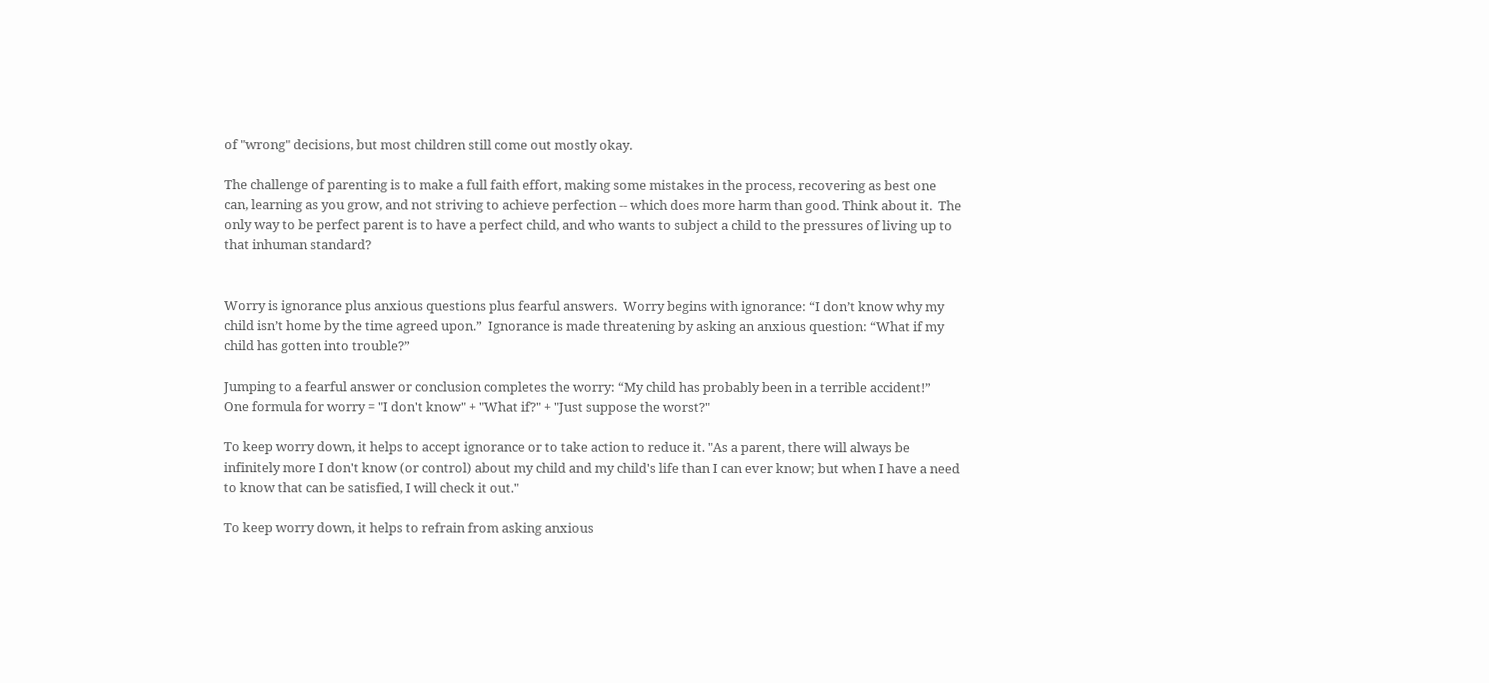of "wrong" decisions, but most children still come out mostly okay.

The challenge of parenting is to make a full faith effort, making some mistakes in the process, recovering as best one can, learning as you grow, and not striving to achieve perfection -- which does more harm than good. Think about it.  The only way to be perfect parent is to have a perfect child, and who wants to subject a child to the pressures of living up to that inhuman standard?


Worry is ignorance plus anxious questions plus fearful answers.  Worry begins with ignorance: “I don’t know why my child isn’t home by the time agreed upon.”  Ignorance is made threatening by asking an anxious question: “What if my child has gotten into trouble?”

Jumping to a fearful answer or conclusion completes the worry: “My child has probably been in a terrible accident!”
One formula for worry = "I don't know" + "What if?" + "Just suppose the worst?"

To keep worry down, it helps to accept ignorance or to take action to reduce it. "As a parent, there will always be infinitely more I don't know (or control) about my child and my child's life than I can ever know; but when I have a need to know that can be satisfied, I will check it out."

To keep worry down, it helps to refrain from asking anxious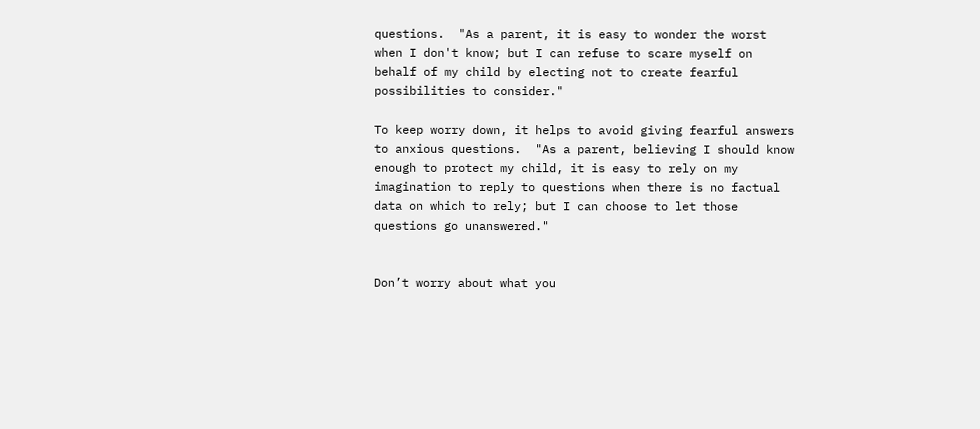questions.  "As a parent, it is easy to wonder the worst when I don't know; but I can refuse to scare myself on behalf of my child by electing not to create fearful possibilities to consider."

To keep worry down, it helps to avoid giving fearful answers to anxious questions.  "As a parent, believing I should know enough to protect my child, it is easy to rely on my imagination to reply to questions when there is no factual data on which to rely; but I can choose to let those questions go unanswered."


Don’t worry about what you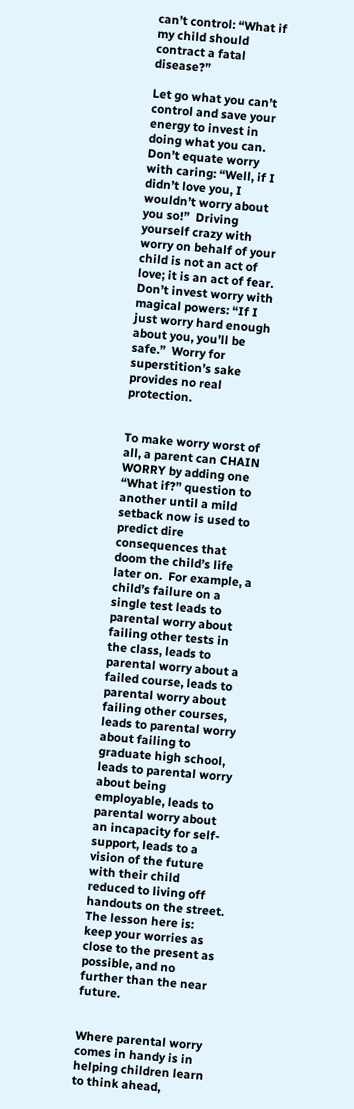can’t control: “What if my child should contract a fatal disease?”

Let go what you can’t control and save your energy to invest in doing what you can.  Don’t equate worry with caring: “Well, if I didn’t love you, I wouldn’t worry about you so!”  Driving yourself crazy with worry on behalf of your child is not an act of love; it is an act of fear.
Don’t invest worry with magical powers: “If I just worry hard enough about you, you’ll be safe.”  Worry for superstition’s sake provides no real protection.


To make worry worst of all, a parent can CHAIN WORRY by adding one “What if?” question to another until a mild setback now is used to predict dire consequences that doom the child’s life later on.  For example, a child’s failure on a single test leads to parental worry about failing other tests in the class, leads to parental worry about a failed course, leads to parental worry about failing other courses, leads to parental worry about failing to graduate high school, leads to parental worry about being employable, leads to parental worry about an incapacity for self-support, leads to a vision of the future with their child reduced to living off handouts on the street. The lesson here is: keep your worries as close to the present as possible, and no further than the near future.


Where parental worry comes in handy is in helping children learn to think ahead,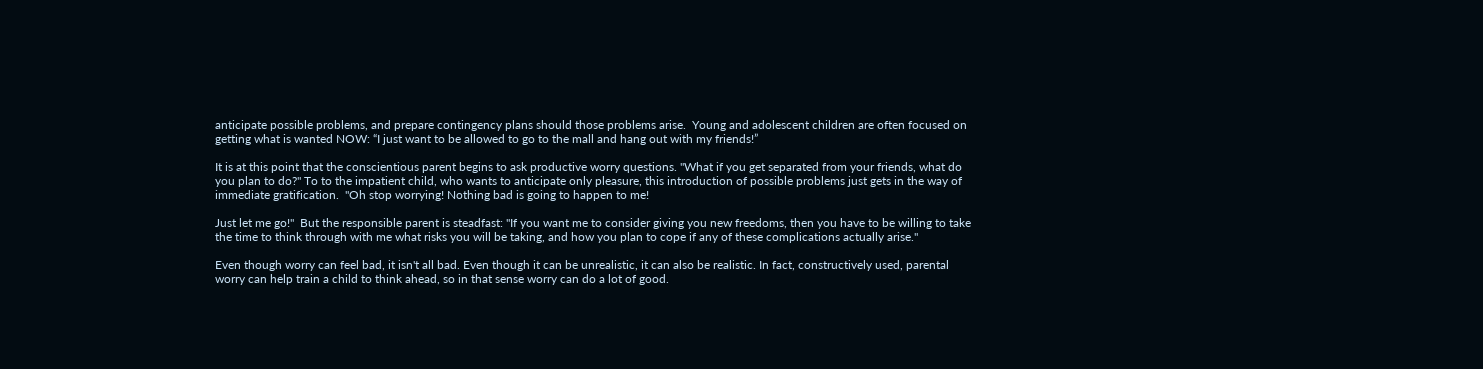anticipate possible problems, and prepare contingency plans should those problems arise.  Young and adolescent children are often focused on getting what is wanted NOW: “I just want to be allowed to go to the mall and hang out with my friends!”

It is at this point that the conscientious parent begins to ask productive worry questions. "What if you get separated from your friends, what do you plan to do?" To to the impatient child, who wants to anticipate only pleasure, this introduction of possible problems just gets in the way of immediate gratification.  "Oh stop worrying! Nothing bad is going to happen to me!

Just let me go!''  But the responsible parent is steadfast: "If you want me to consider giving you new freedoms, then you have to be willing to take the time to think through with me what risks you will be taking, and how you plan to cope if any of these complications actually arise."

Even though worry can feel bad, it isn't all bad. Even though it can be unrealistic, it can also be realistic. In fact, constructively used, parental worry can help train a child to think ahead, so in that sense worry can do a lot of good.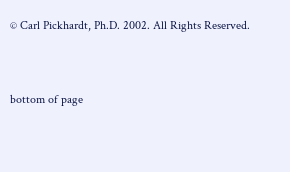© Carl Pickhardt, Ph.D. 2002. All Rights Reserved.


bottom of page